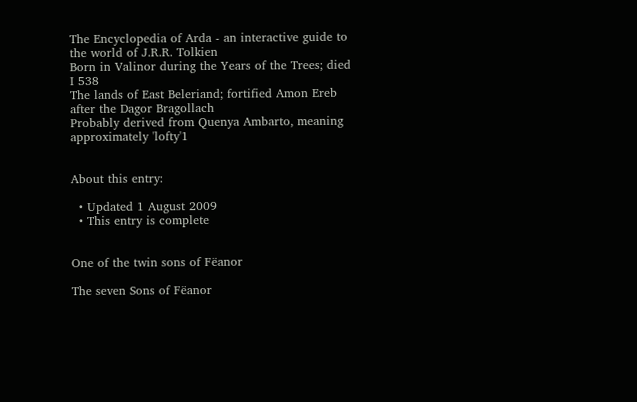The Encyclopedia of Arda - an interactive guide to the world of J.R.R. Tolkien
Born in Valinor during the Years of the Trees; died I 538
The lands of East Beleriand; fortified Amon Ereb after the Dagor Bragollach
Probably derived from Quenya Ambarto, meaning approximately 'lofty'1


About this entry:

  • Updated 1 August 2009
  • This entry is complete


One of the twin sons of Fëanor

The seven Sons of Fëanor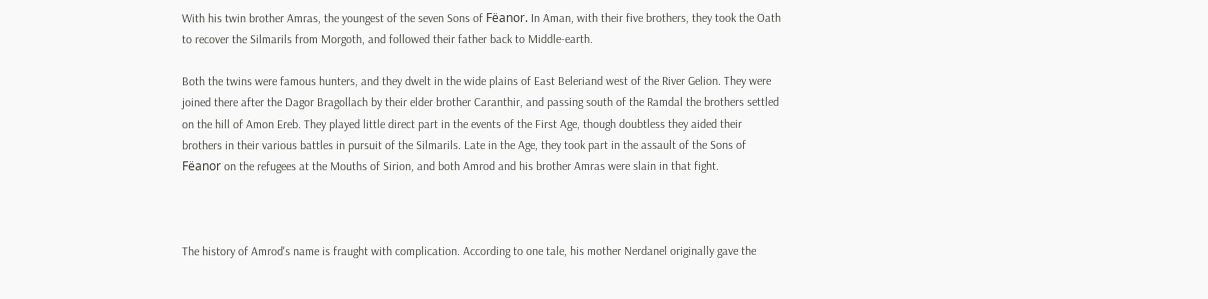With his twin brother Amras, the youngest of the seven Sons of Fëanor. In Aman, with their five brothers, they took the Oath to recover the Silmarils from Morgoth, and followed their father back to Middle-earth.

Both the twins were famous hunters, and they dwelt in the wide plains of East Beleriand west of the River Gelion. They were joined there after the Dagor Bragollach by their elder brother Caranthir, and passing south of the Ramdal the brothers settled on the hill of Amon Ereb. They played little direct part in the events of the First Age, though doubtless they aided their brothers in their various battles in pursuit of the Silmarils. Late in the Age, they took part in the assault of the Sons of Fëanor on the refugees at the Mouths of Sirion, and both Amrod and his brother Amras were slain in that fight.



The history of Amrod's name is fraught with complication. According to one tale, his mother Nerdanel originally gave the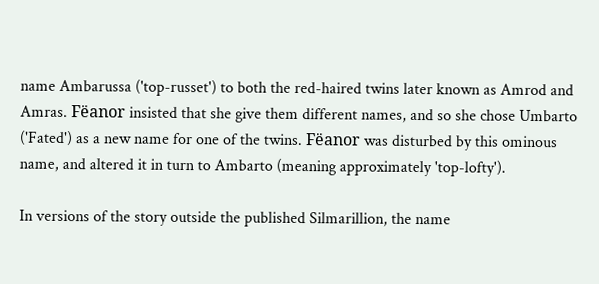name Ambarussa ('top-russet') to both the red-haired twins later known as Amrod and Amras. Fëanor insisted that she give them different names, and so she chose Umbarto ('Fated') as a new name for one of the twins. Fëanor was disturbed by this ominous name, and altered it in turn to Ambarto (meaning approximately 'top-lofty').

In versions of the story outside the published Silmarillion, the name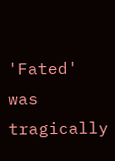'Fated' was tragically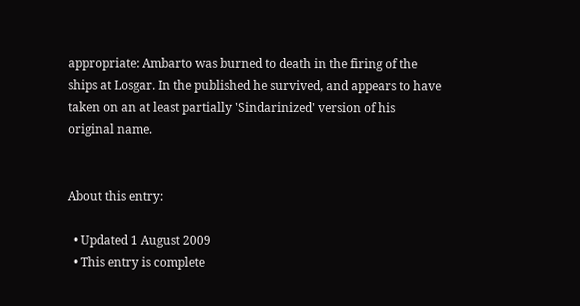appropriate: Ambarto was burned to death in the firing of the ships at Losgar. In the published he survived, and appears to have taken on an at least partially 'Sindarinized' version of his original name.


About this entry:

  • Updated 1 August 2009
  • This entry is complete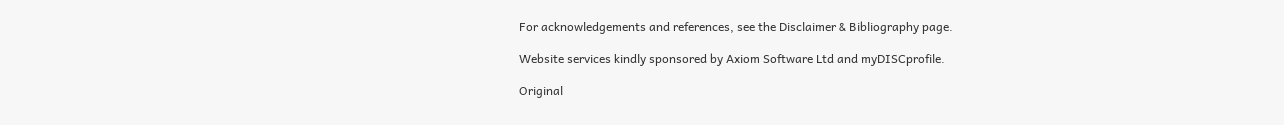For acknowledgements and references, see the Disclaimer & Bibliography page.

Website services kindly sponsored by Axiom Software Ltd and myDISCprofile.

Original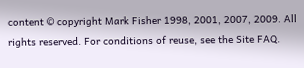content © copyright Mark Fisher 1998, 2001, 2007, 2009. All rights reserved. For conditions of reuse, see the Site FAQ.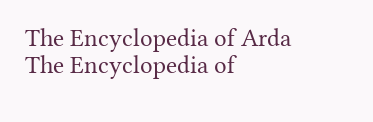The Encyclopedia of Arda
The Encyclopedia of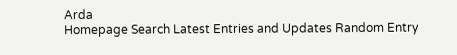Arda
Homepage Search Latest Entries and Updates Random Entry